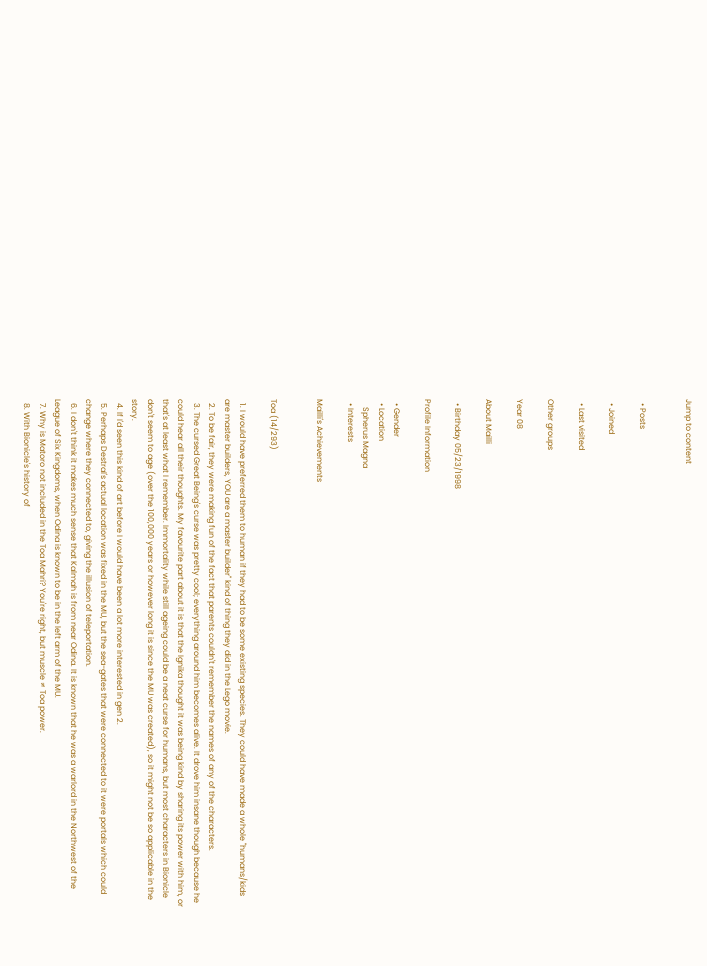Jump to content


  • Posts

  • Joined

  • Last visited

Other groups

Year 08

About Mailli

  • Birthday 05/23/1998

Profile Information

  • Gender
  • Location
    Spherus Magna
  • Interests

Mailli's Achievements


Toa (14/293)

  1. I would have preferred them to human if they had to be some existing species. They could have made a whole "humans/kids are master builders, YOU are a master builder" kind of thing they did in the Lego movie.
  2. To be fair, they were making fun of the fact that parents couldn't remember the names of any of the characters.
  3. The cursed Great Being's curse was pretty cool; everything around him becomes alive. It drove him insane though because he could hear all their thoughts. My favourite part about it is that the Ignika thought it was being kind by sharing its power with him, or that's at least what I remember. Immortality while still ageing could be a neat curse for humans, but most characters in Bionicle don't seem to age (over the 100,000 years or however long it is since the MU was created), so it might not be so applicable in the story.
  4. If I'd seen this kind of art before I would have been a lot more interested in gen 2.
  5. Perhaps Destral's actual location was fixed in the MU, but the sea-gates that were connected to it were portals which could change where they connected to, giving the illusion of teleportation.
  6. I don't think it makes much sense that Kalmah is from near Odina. It is known that he was a warlord in the Northwest of the League of Six Kingdoms, when Odina is known to be in the left arm of the MU.
  7. Why is Matoro not included in the Toa Mahri? You're right, but muscle ≠ Toa power.
  8. With Bionicle's history of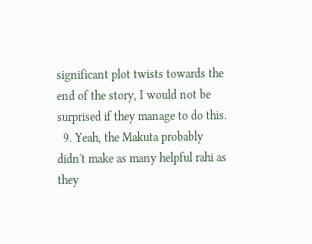significant plot twists towards the end of the story, I would not be surprised if they manage to do this.
  9. Yeah, the Makuta probably didn't make as many helpful rahi as they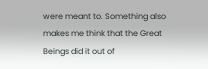were meant to. Something also makes me think that the Great Beings did it out of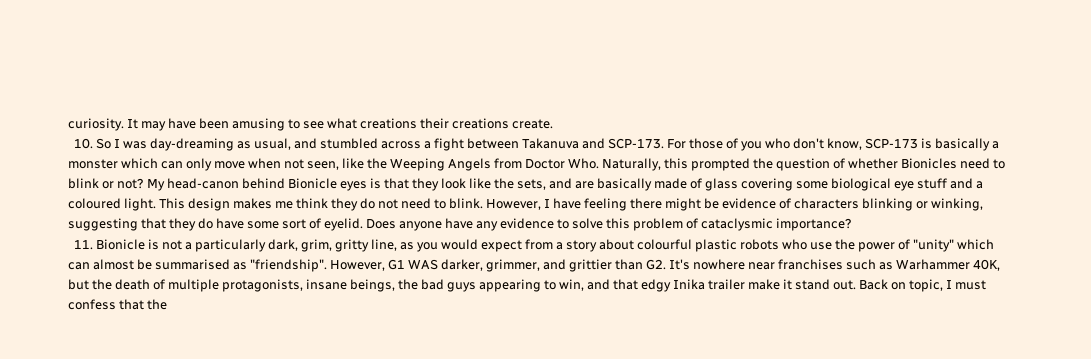curiosity. It may have been amusing to see what creations their creations create.
  10. So I was day-dreaming as usual, and stumbled across a fight between Takanuva and SCP-173. For those of you who don't know, SCP-173 is basically a monster which can only move when not seen, like the Weeping Angels from Doctor Who. Naturally, this prompted the question of whether Bionicles need to blink or not? My head-canon behind Bionicle eyes is that they look like the sets, and are basically made of glass covering some biological eye stuff and a coloured light. This design makes me think they do not need to blink. However, I have feeling there might be evidence of characters blinking or winking, suggesting that they do have some sort of eyelid. Does anyone have any evidence to solve this problem of cataclysmic importance?
  11. Bionicle is not a particularly dark, grim, gritty line, as you would expect from a story about colourful plastic robots who use the power of "unity" which can almost be summarised as "friendship". However, G1 WAS darker, grimmer, and grittier than G2. It's nowhere near franchises such as Warhammer 40K, but the death of multiple protagonists, insane beings, the bad guys appearing to win, and that edgy Inika trailer make it stand out. Back on topic, I must confess that the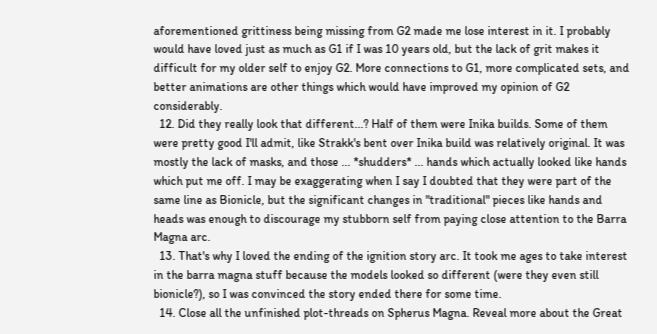aforementioned grittiness being missing from G2 made me lose interest in it. I probably would have loved just as much as G1 if I was 10 years old, but the lack of grit makes it difficult for my older self to enjoy G2. More connections to G1, more complicated sets, and better animations are other things which would have improved my opinion of G2 considerably.
  12. Did they really look that different...? Half of them were Inika builds. Some of them were pretty good I'll admit, like Strakk's bent over Inika build was relatively original. It was mostly the lack of masks, and those ... *shudders* ... hands which actually looked like hands which put me off. I may be exaggerating when I say I doubted that they were part of the same line as Bionicle, but the significant changes in "traditional" pieces like hands and heads was enough to discourage my stubborn self from paying close attention to the Barra Magna arc.
  13. That's why I loved the ending of the ignition story arc. It took me ages to take interest in the barra magna stuff because the models looked so different (were they even still bionicle?), so I was convinced the story ended there for some time.
  14. Close all the unfinished plot-threads on Spherus Magna. Reveal more about the Great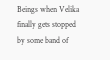Beings when Velika finally gets stopped by some band of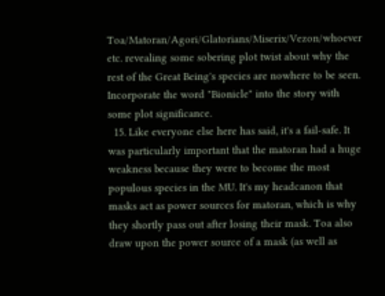Toa/Matoran/Agori/Glatorians/Miserix/Vezon/whoever etc. revealing some sobering plot twist about why the rest of the Great Being's species are nowhere to be seen. Incorporate the word "Bionicle" into the story with some plot significance.
  15. Like everyone else here has said, it's a fail-safe. It was particularly important that the matoran had a huge weakness because they were to become the most populous species in the MU. It's my headcanon that masks act as power sources for matoran, which is why they shortly pass out after losing their mask. Toa also draw upon the power source of a mask (as well as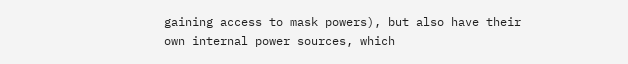gaining access to mask powers), but also have their own internal power sources, which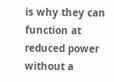is why they can function at reduced power without a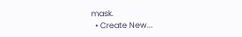mask.
  • Create New...